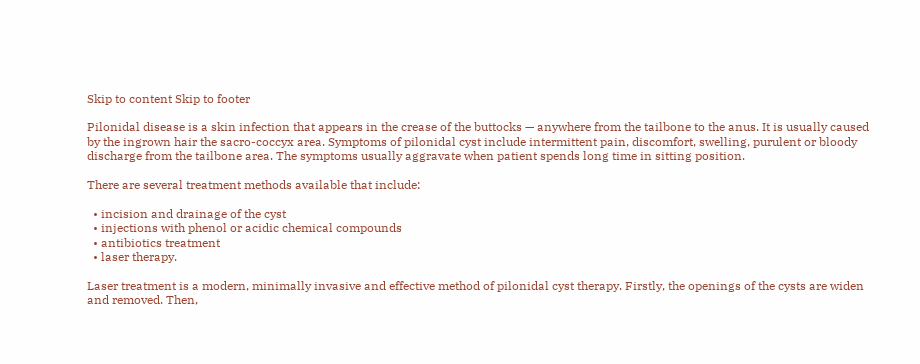Skip to content Skip to footer

Pilonidal disease is a skin infection that appears in the crease of the buttocks — anywhere from the tailbone to the anus. It is usually caused by the ingrown hair the sacro-coccyx area. Symptoms of pilonidal cyst include intermittent pain, discomfort, swelling, purulent or bloody discharge from the tailbone area. The symptoms usually aggravate when patient spends long time in sitting position.

There are several treatment methods available that include:

  • incision and drainage of the cyst
  • injections with phenol or acidic chemical compounds
  • antibiotics treatment
  • laser therapy.

Laser treatment is a modern, minimally invasive and effective method of pilonidal cyst therapy. Firstly, the openings of the cysts are widen and removed. Then,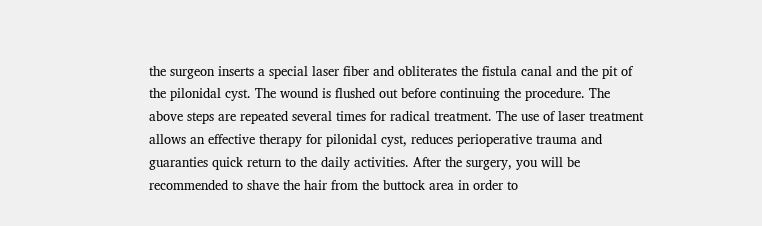the surgeon inserts a special laser fiber and obliterates the fistula canal and the pit of the pilonidal cyst. The wound is flushed out before continuing the procedure. The above steps are repeated several times for radical treatment. The use of laser treatment allows an effective therapy for pilonidal cyst, reduces perioperative trauma and guaranties quick return to the daily activities. After the surgery, you will be recommended to shave the hair from the buttock area in order to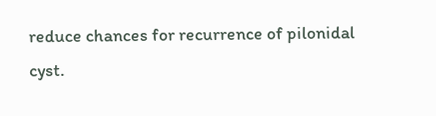reduce chances for recurrence of pilonidal cyst.